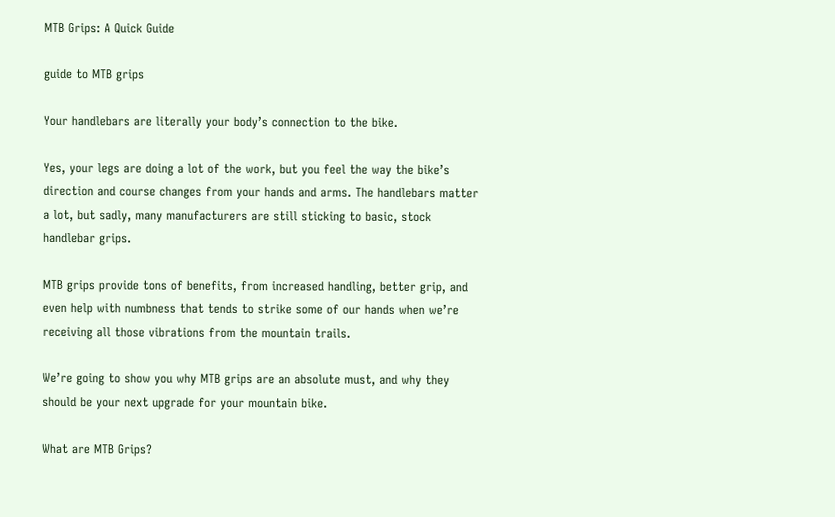MTB Grips: A Quick Guide

guide to MTB grips

Your handlebars are literally your body’s connection to the bike.

Yes, your legs are doing a lot of the work, but you feel the way the bike’s direction and course changes from your hands and arms. The handlebars matter a lot, but sadly, many manufacturers are still sticking to basic, stock handlebar grips.

MTB grips provide tons of benefits, from increased handling, better grip, and even help with numbness that tends to strike some of our hands when we’re receiving all those vibrations from the mountain trails.

We’re going to show you why MTB grips are an absolute must, and why they should be your next upgrade for your mountain bike.

What are MTB Grips?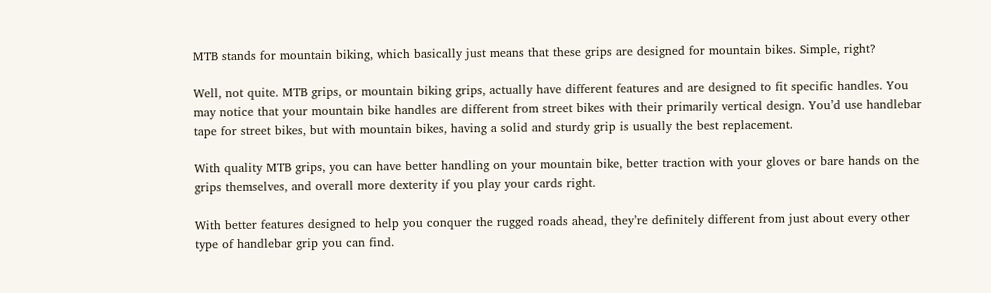MTB stands for mountain biking, which basically just means that these grips are designed for mountain bikes. Simple, right?

Well, not quite. MTB grips, or mountain biking grips, actually have different features and are designed to fit specific handles. You may notice that your mountain bike handles are different from street bikes with their primarily vertical design. You’d use handlebar tape for street bikes, but with mountain bikes, having a solid and sturdy grip is usually the best replacement.

With quality MTB grips, you can have better handling on your mountain bike, better traction with your gloves or bare hands on the grips themselves, and overall more dexterity if you play your cards right.

With better features designed to help you conquer the rugged roads ahead, they’re definitely different from just about every other type of handlebar grip you can find.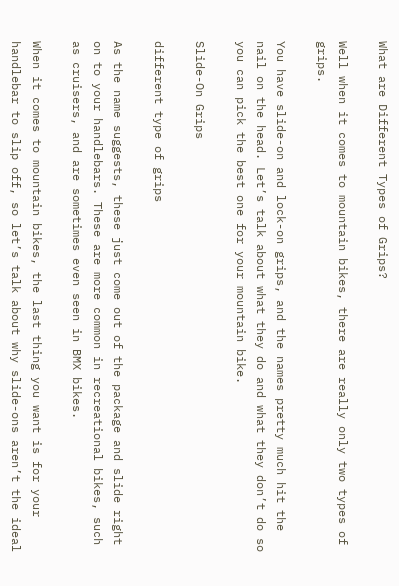What are Different Types of Grips?

Well when it comes to mountain bikes, there are really only two types of grips.

You have slide-on and lock-on grips, and the names pretty much hit the nail on the head. Let’s talk about what they do and what they don’t do so you can pick the best one for your mountain bike.

Slide-On Grips

different type of grips

As the name suggests, these just come out of the package and slide right on to your handlebars. These are more common in recreational bikes, such as cruisers, and are sometimes even seen in BMX bikes.

When it comes to mountain bikes, the last thing you want is for your handlebar to slip off, so let’s talk about why slide-ons aren’t the ideal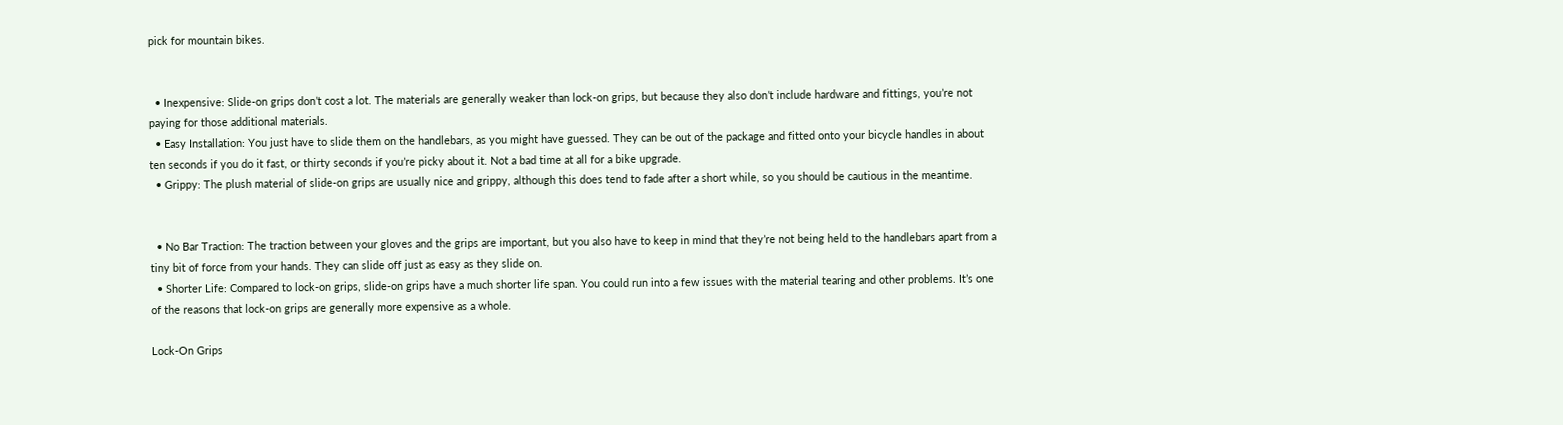pick for mountain bikes.


  • Inexpensive: Slide-on grips don’t cost a lot. The materials are generally weaker than lock-on grips, but because they also don’t include hardware and fittings, you’re not paying for those additional materials.
  • Easy Installation: You just have to slide them on the handlebars, as you might have guessed. They can be out of the package and fitted onto your bicycle handles in about ten seconds if you do it fast, or thirty seconds if you’re picky about it. Not a bad time at all for a bike upgrade.
  • Grippy: The plush material of slide-on grips are usually nice and grippy, although this does tend to fade after a short while, so you should be cautious in the meantime.


  • No Bar Traction: The traction between your gloves and the grips are important, but you also have to keep in mind that they’re not being held to the handlebars apart from a tiny bit of force from your hands. They can slide off just as easy as they slide on.
  • Shorter Life: Compared to lock-on grips, slide-on grips have a much shorter life span. You could run into a few issues with the material tearing and other problems. It’s one of the reasons that lock-on grips are generally more expensive as a whole.

Lock-On Grips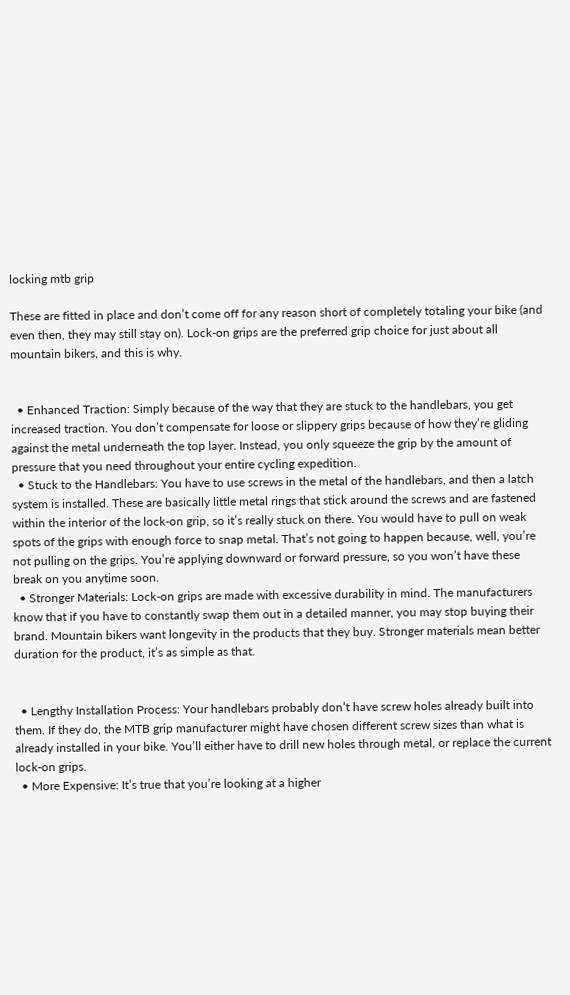locking mtb grip

These are fitted in place and don’t come off for any reason short of completely totaling your bike (and even then, they may still stay on). Lock-on grips are the preferred grip choice for just about all mountain bikers, and this is why.


  • Enhanced Traction: Simply because of the way that they are stuck to the handlebars, you get increased traction. You don’t compensate for loose or slippery grips because of how they’re gliding against the metal underneath the top layer. Instead, you only squeeze the grip by the amount of pressure that you need throughout your entire cycling expedition.
  • Stuck to the Handlebars: You have to use screws in the metal of the handlebars, and then a latch system is installed. These are basically little metal rings that stick around the screws and are fastened within the interior of the lock-on grip, so it’s really stuck on there. You would have to pull on weak spots of the grips with enough force to snap metal. That’s not going to happen because, well, you’re not pulling on the grips. You’re applying downward or forward pressure, so you won’t have these break on you anytime soon.
  • Stronger Materials: Lock-on grips are made with excessive durability in mind. The manufacturers know that if you have to constantly swap them out in a detailed manner, you may stop buying their brand. Mountain bikers want longevity in the products that they buy. Stronger materials mean better duration for the product, it’s as simple as that.


  • Lengthy Installation Process: Your handlebars probably don’t have screw holes already built into them. If they do, the MTB grip manufacturer might have chosen different screw sizes than what is already installed in your bike. You’ll either have to drill new holes through metal, or replace the current lock-on grips.
  • More Expensive: It’s true that you’re looking at a higher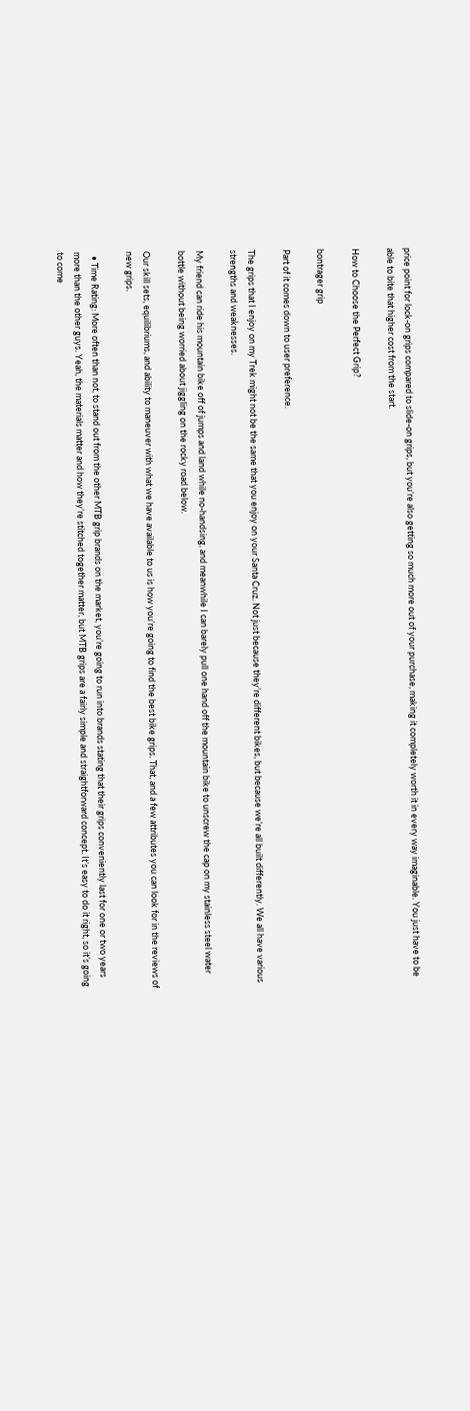price point for lock-on grips compared to slide-on grips, but you’re also getting so much more out of your purchase, making it completely worth it in every way imaginable. You just have to be able to bite that higher cost from the start.

How to Choose the Perfect Grip?

bontrager grip

Part of it comes down to user preference.

The grips that I enjoy on my Trek might not be the same that you enjoy on your Santa Cruz. Not just because they’re different bikes, but because we’re all built differently. We all have various strengths and weaknesses.

My friend can ride his mountain bike off of jumps and land while no-handsing, and meanwhile I can barely pull one hand off the mountain bike to unscrew the cap on my stainless steel water bottle without being worried about jiggling on the rocky road below.

Our skill sets, equilibriums, and ability to maneuver with what we have available to us is how you’re going to find the best bike grips. That, and a few attributes you can look for in the reviews of new grips.

  • Time Rating: More often than not, to stand out from the other MTB grip brands on the market, you’re going to run into brands stating that their grips conveniently last for one or two years more than the other guys. Yeah, the materials matter and how they’re stitched together matter, but MTB grips are a fairly simple and straightforward concept. It’s easy to do it right, so it’s going to come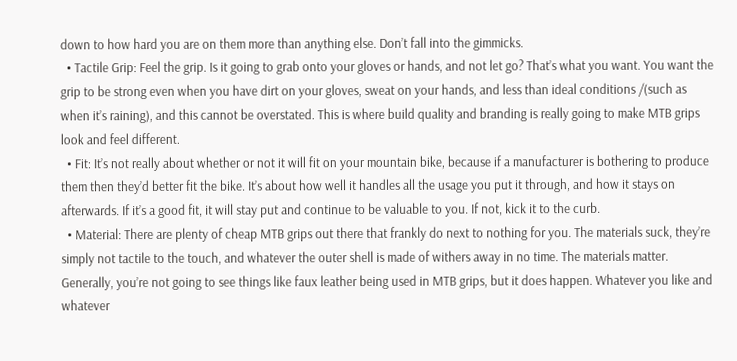down to how hard you are on them more than anything else. Don’t fall into the gimmicks.
  • Tactile Grip: Feel the grip. Is it going to grab onto your gloves or hands, and not let go? That’s what you want. You want the grip to be strong even when you have dirt on your gloves, sweat on your hands, and less than ideal conditions /(such as when it’s raining), and this cannot be overstated. This is where build quality and branding is really going to make MTB grips look and feel different.
  • Fit: It’s not really about whether or not it will fit on your mountain bike, because if a manufacturer is bothering to produce them then they’d better fit the bike. It’s about how well it handles all the usage you put it through, and how it stays on afterwards. If it’s a good fit, it will stay put and continue to be valuable to you. If not, kick it to the curb.
  • Material: There are plenty of cheap MTB grips out there that frankly do next to nothing for you. The materials suck, they’re simply not tactile to the touch, and whatever the outer shell is made of withers away in no time. The materials matter. Generally, you’re not going to see things like faux leather being used in MTB grips, but it does happen. Whatever you like and whatever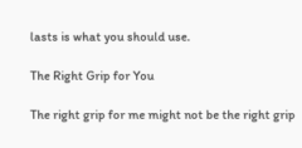lasts is what you should use.

The Right Grip for You

The right grip for me might not be the right grip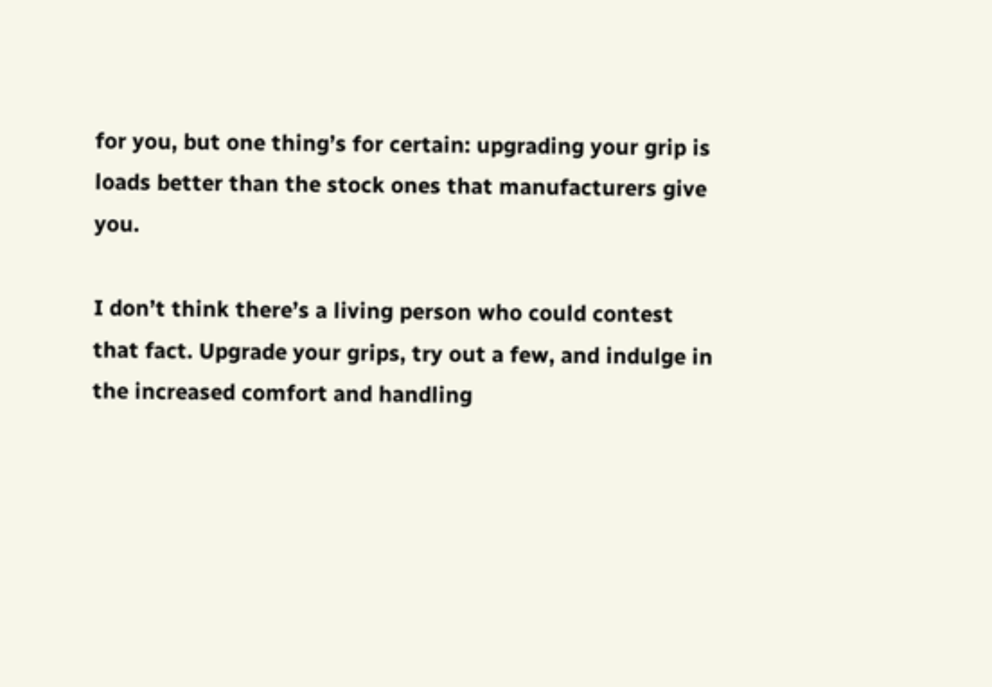for you, but one thing’s for certain: upgrading your grip is loads better than the stock ones that manufacturers give you.

I don’t think there’s a living person who could contest that fact. Upgrade your grips, try out a few, and indulge in the increased comfort and handling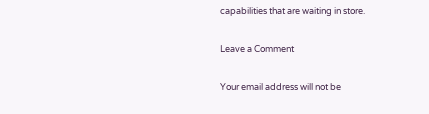capabilities that are waiting in store.

Leave a Comment

Your email address will not be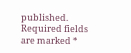published. Required fields are marked *